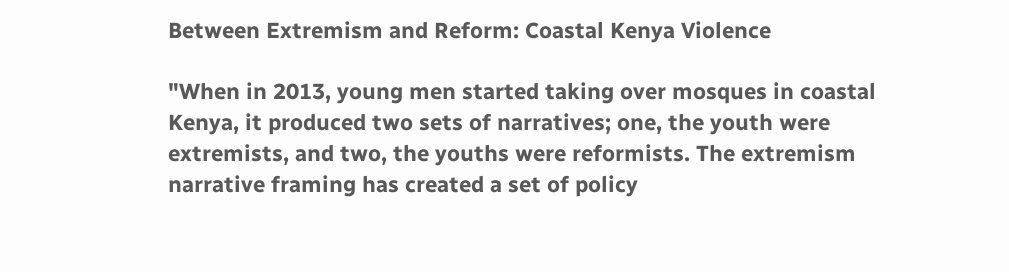Between Extremism and Reform: Coastal Kenya Violence

"When in 2013, young men started taking over mosques in coastal Kenya, it produced two sets of narratives; one, the youth were extremists, and two, the youths were reformists. The extremism narrative framing has created a set of policy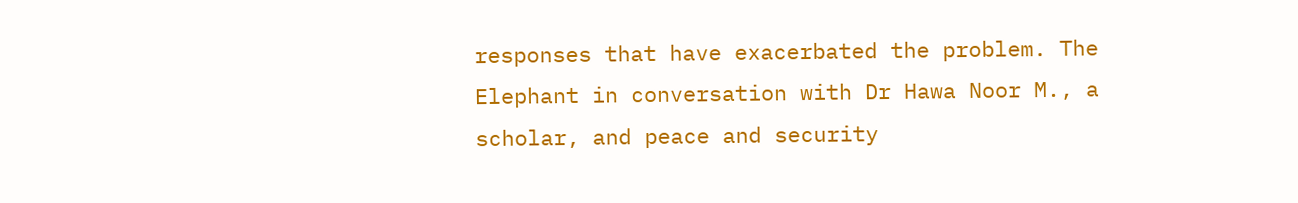responses that have exacerbated the problem. The Elephant in conversation with Dr Hawa Noor M., a scholar, and peace and security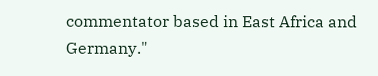commentator based in East Africa and Germany."